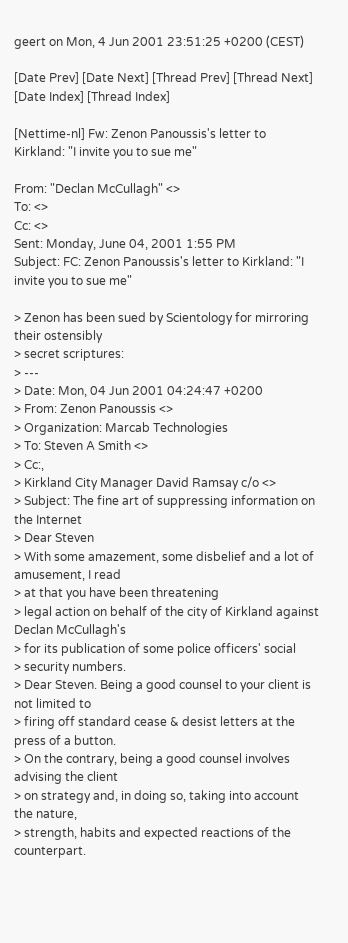geert on Mon, 4 Jun 2001 23:51:25 +0200 (CEST)

[Date Prev] [Date Next] [Thread Prev] [Thread Next] [Date Index] [Thread Index]

[Nettime-nl] Fw: Zenon Panoussis's letter to Kirkland: "I invite you to sue me"

From: "Declan McCullagh" <>
To: <>
Cc: <>
Sent: Monday, June 04, 2001 1:55 PM
Subject: FC: Zenon Panoussis's letter to Kirkland: "I invite you to sue me"

> Zenon has been sued by Scientology for mirroring their ostensibly
> secret scriptures:
> ---
> Date: Mon, 04 Jun 2001 04:24:47 +0200
> From: Zenon Panoussis <>
> Organization: Marcab Technologies
> To: Steven A Smith <>
> Cc:,
> Kirkland City Manager David Ramsay c/o <>
> Subject: The fine art of suppressing information on the Internet
> Dear Steven
> With some amazement, some disbelief and a lot of amusement, I read
> at that you have been threatening
> legal action on behalf of the city of Kirkland against Declan McCullagh's
> for its publication of some police officers' social
> security numbers.
> Dear Steven. Being a good counsel to your client is not limited to
> firing off standard cease & desist letters at the press of a button.
> On the contrary, being a good counsel involves advising the client
> on strategy and, in doing so, taking into account the nature,
> strength, habits and expected reactions of the counterpart.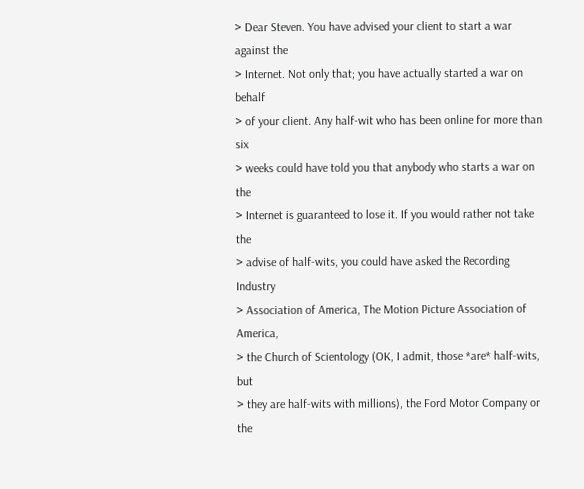> Dear Steven. You have advised your client to start a war against the
> Internet. Not only that; you have actually started a war on behalf
> of your client. Any half-wit who has been online for more than six
> weeks could have told you that anybody who starts a war on the
> Internet is guaranteed to lose it. If you would rather not take the
> advise of half-wits, you could have asked the Recording Industry
> Association of America, The Motion Picture Association of America,
> the Church of Scientology (OK, I admit, those *are* half-wits, but
> they are half-wits with millions), the Ford Motor Company or the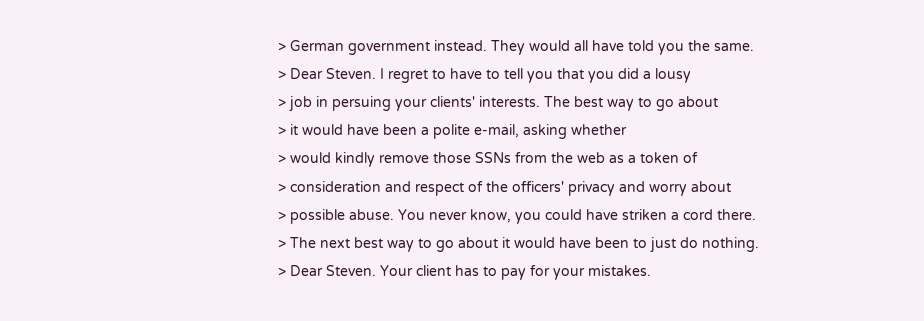> German government instead. They would all have told you the same.
> Dear Steven. I regret to have to tell you that you did a lousy
> job in persuing your clients' interests. The best way to go about
> it would have been a polite e-mail, asking whether
> would kindly remove those SSNs from the web as a token of
> consideration and respect of the officers' privacy and worry about
> possible abuse. You never know, you could have striken a cord there.
> The next best way to go about it would have been to just do nothing.
> Dear Steven. Your client has to pay for your mistakes.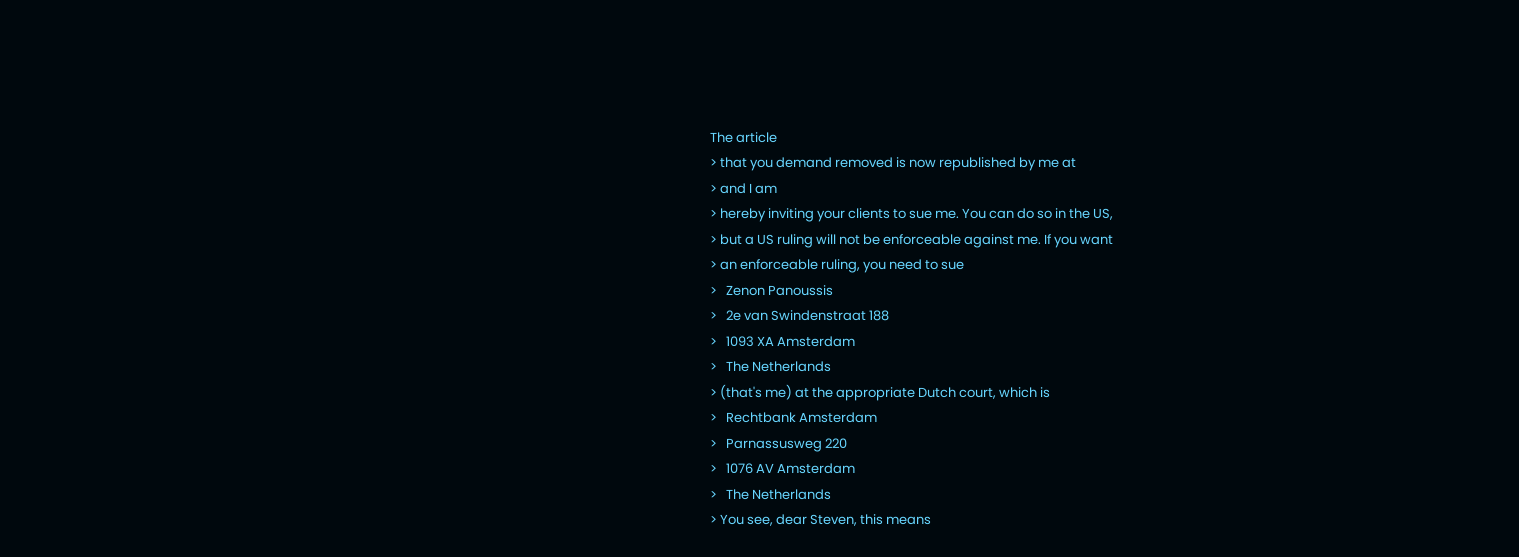The article
> that you demand removed is now republished by me at
> and I am
> hereby inviting your clients to sue me. You can do so in the US,
> but a US ruling will not be enforceable against me. If you want
> an enforceable ruling, you need to sue
>   Zenon Panoussis
>   2e van Swindenstraat 188
>   1093 XA Amsterdam
>   The Netherlands
> (that's me) at the appropriate Dutch court, which is
>   Rechtbank Amsterdam
>   Parnassusweg 220
>   1076 AV Amsterdam
>   The Netherlands
> You see, dear Steven, this means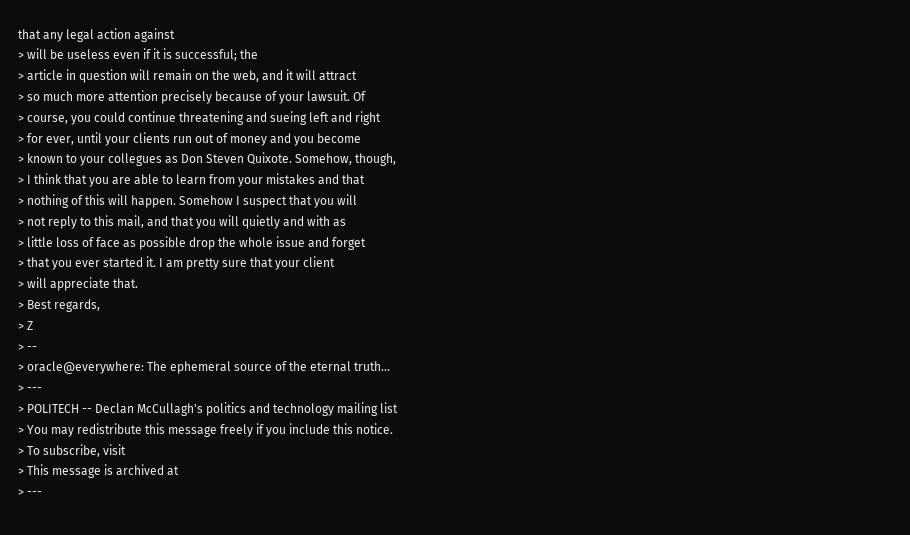that any legal action against
> will be useless even if it is successful; the
> article in question will remain on the web, and it will attract
> so much more attention precisely because of your lawsuit. Of
> course, you could continue threatening and sueing left and right
> for ever, until your clients run out of money and you become
> known to your collegues as Don Steven Quixote. Somehow, though,
> I think that you are able to learn from your mistakes and that
> nothing of this will happen. Somehow I suspect that you will
> not reply to this mail, and that you will quietly and with as
> little loss of face as possible drop the whole issue and forget
> that you ever started it. I am pretty sure that your client
> will appreciate that.
> Best regards,
> Z
> --
> oracle@everywhere: The ephemeral source of the eternal truth...
> ---
> POLITECH -- Declan McCullagh's politics and technology mailing list
> You may redistribute this message freely if you include this notice.
> To subscribe, visit
> This message is archived at
> ---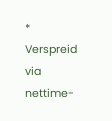* Verspreid via nettime-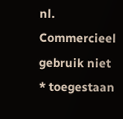nl. Commercieel gebruik niet
* toegestaan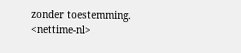zonder toestemming. <nettime-nl>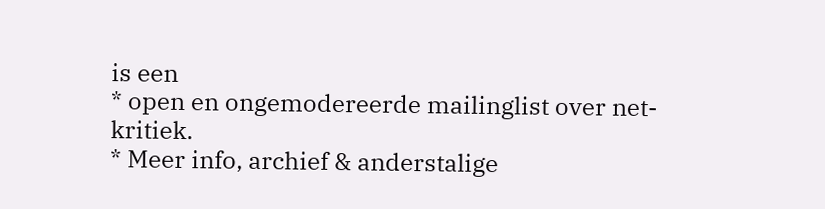is een
* open en ongemodereerde mailinglist over net-kritiek.
* Meer info, archief & anderstalige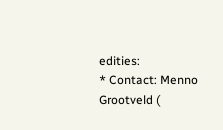edities:
* Contact: Menno Grootveld (